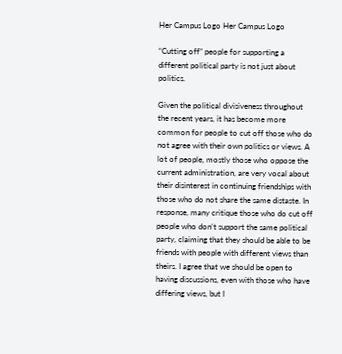Her Campus Logo Her Campus Logo

“Cutting off” people for supporting a different political party is not just about politics.

Given the political divisiveness throughout the recent years, it has become more common for people to cut off those who do not agree with their own politics or views. A lot of people, mostly those who oppose the current administration, are very vocal about their disinterest in continuing friendships with those who do not share the same distaste. In response, many critique those who do cut off people who don’t support the same political party, claiming that they should be able to be friends with people with different views than theirs. I agree that we should be open to having discussions, even with those who have differing views, but I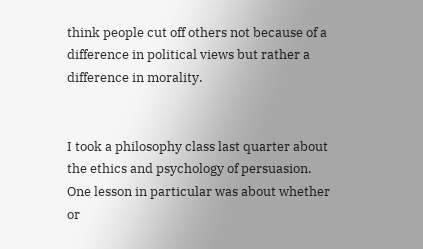think people cut off others not because of a difference in political views but rather a difference in morality.


I took a philosophy class last quarter about the ethics and psychology of persuasion. One lesson in particular was about whether or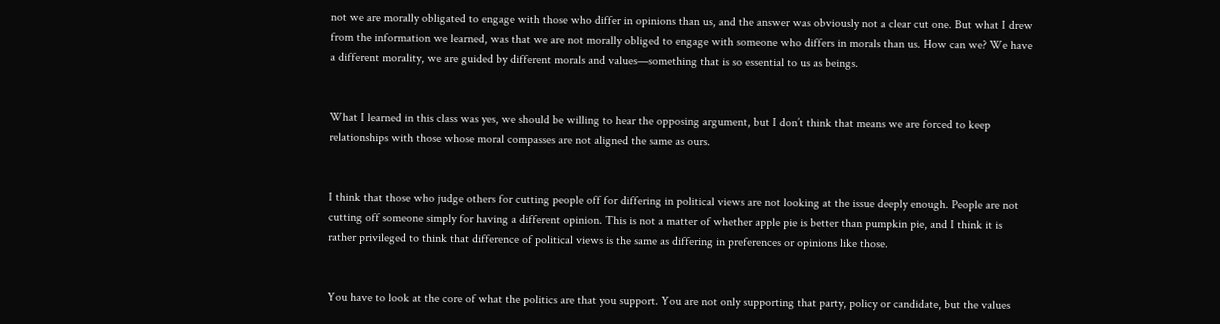not we are morally obligated to engage with those who differ in opinions than us, and the answer was obviously not a clear cut one. But what I drew from the information we learned, was that we are not morally obliged to engage with someone who differs in morals than us. How can we? We have a different morality, we are guided by different morals and values—something that is so essential to us as beings.


What I learned in this class was yes, we should be willing to hear the opposing argument, but I don’t think that means we are forced to keep relationships with those whose moral compasses are not aligned the same as ours.


I think that those who judge others for cutting people off for differing in political views are not looking at the issue deeply enough. People are not cutting off someone simply for having a different opinion. This is not a matter of whether apple pie is better than pumpkin pie, and I think it is rather privileged to think that difference of political views is the same as differing in preferences or opinions like those.


You have to look at the core of what the politics are that you support. You are not only supporting that party, policy or candidate, but the values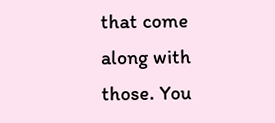that come along with those. You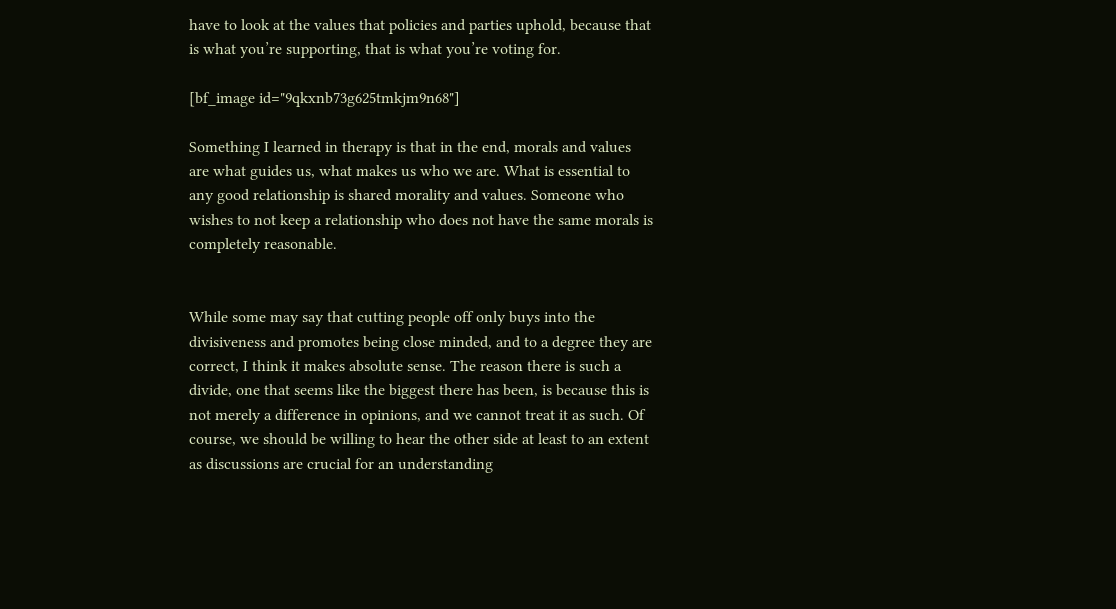have to look at the values that policies and parties uphold, because that is what you’re supporting, that is what you’re voting for.

[bf_image id="9qkxnb73g625tmkjm9n68"]

Something I learned in therapy is that in the end, morals and values are what guides us, what makes us who we are. What is essential to any good relationship is shared morality and values. Someone who wishes to not keep a relationship who does not have the same morals is completely reasonable.


While some may say that cutting people off only buys into the divisiveness and promotes being close minded, and to a degree they are correct, I think it makes absolute sense. The reason there is such a divide, one that seems like the biggest there has been, is because this is not merely a difference in opinions, and we cannot treat it as such. Of course, we should be willing to hear the other side at least to an extent as discussions are crucial for an understanding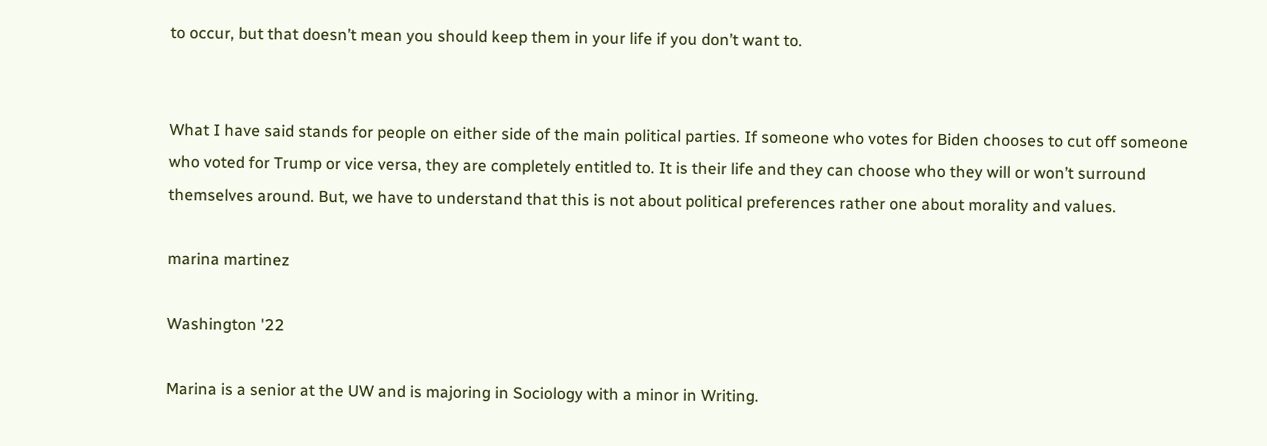to occur, but that doesn’t mean you should keep them in your life if you don’t want to.


What I have said stands for people on either side of the main political parties. If someone who votes for Biden chooses to cut off someone who voted for Trump or vice versa, they are completely entitled to. It is their life and they can choose who they will or won’t surround themselves around. But, we have to understand that this is not about political preferences rather one about morality and values.

marina martinez

Washington '22

Marina is a senior at the UW and is majoring in Sociology with a minor in Writing.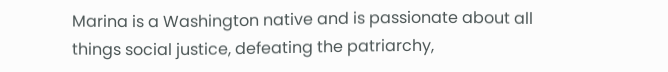Marina is a Washington native and is passionate about all things social justice, defeating the patriarchy,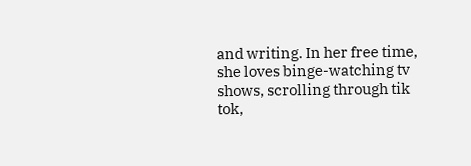and writing. In her free time, she loves binge-watching tv shows, scrolling through tik tok,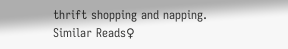thrift shopping and napping.
Similar Reads♀